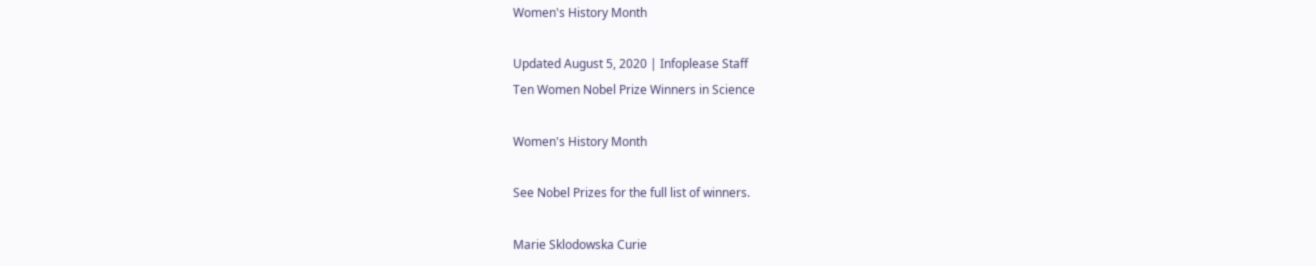Women's History Month

Updated August 5, 2020 | Infoplease Staff
Ten Women Nobel Prize Winners in Science

Women's History Month

See Nobel Prizes for the full list of winners.

Marie Sklodowska Curie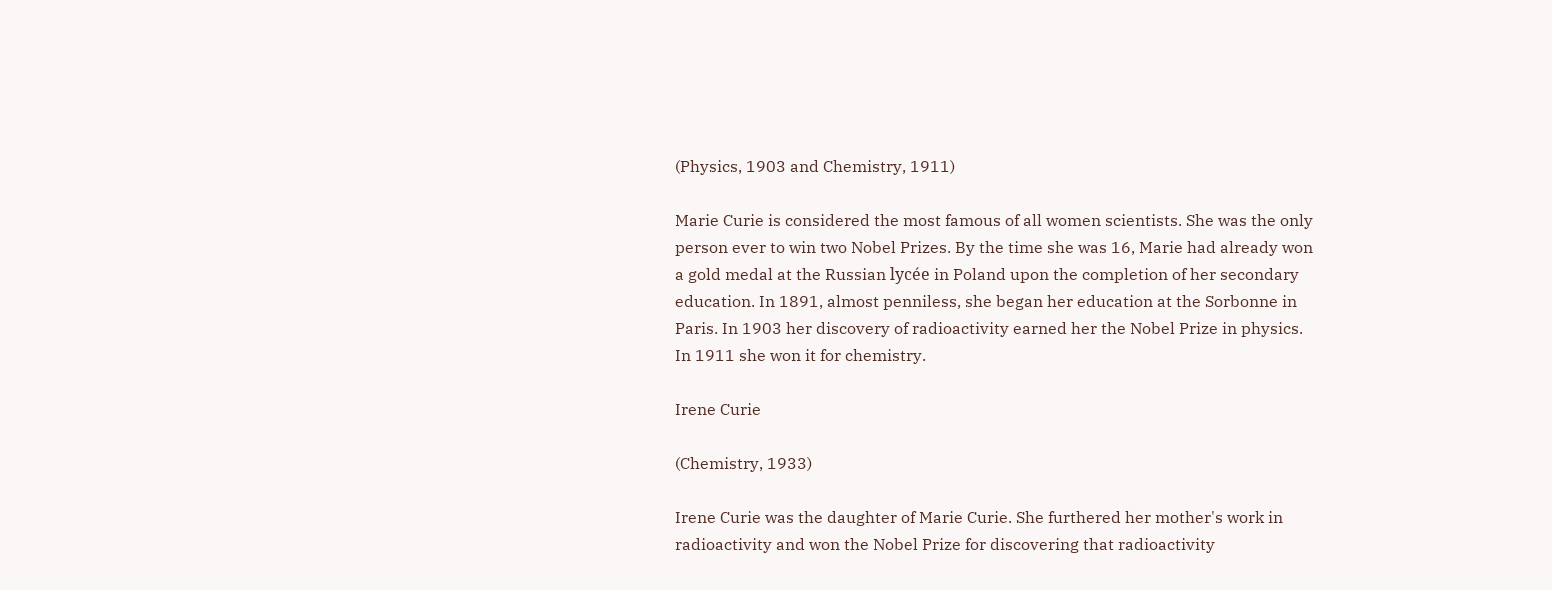(Physics, 1903 and Chemistry, 1911)

Marie Curie is considered the most famous of all women scientists. She was the only person ever to win two Nobel Prizes. By the time she was 16, Marie had already won a gold medal at the Russian lycée in Poland upon the completion of her secondary education. In 1891, almost penniless, she began her education at the Sorbonne in Paris. In 1903 her discovery of radioactivity earned her the Nobel Prize in physics. In 1911 she won it for chemistry.

Irene Curie

(Chemistry, 1933)

Irene Curie was the daughter of Marie Curie. She furthered her mother's work in radioactivity and won the Nobel Prize for discovering that radioactivity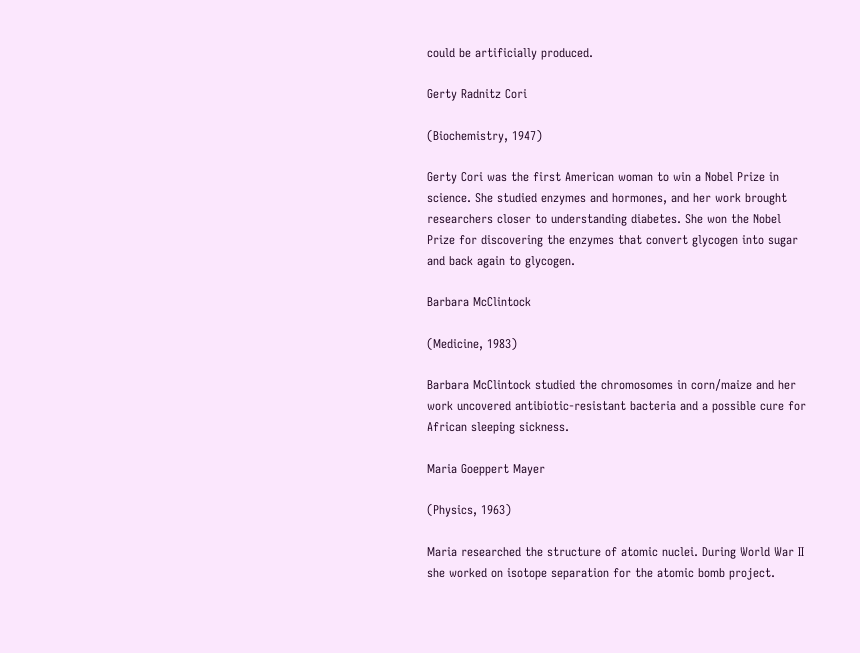could be artificially produced.

Gerty Radnitz Cori

(Biochemistry, 1947)

Gerty Cori was the first American woman to win a Nobel Prize in science. She studied enzymes and hormones, and her work brought researchers closer to understanding diabetes. She won the Nobel Prize for discovering the enzymes that convert glycogen into sugar and back again to glycogen.

Barbara McClintock

(Medicine, 1983)

Barbara McClintock studied the chromosomes in corn/maize and her work uncovered antibiotic-resistant bacteria and a possible cure for African sleeping sickness.

Maria Goeppert Mayer

(Physics, 1963)

Maria researched the structure of atomic nuclei. During World War II she worked on isotope separation for the atomic bomb project.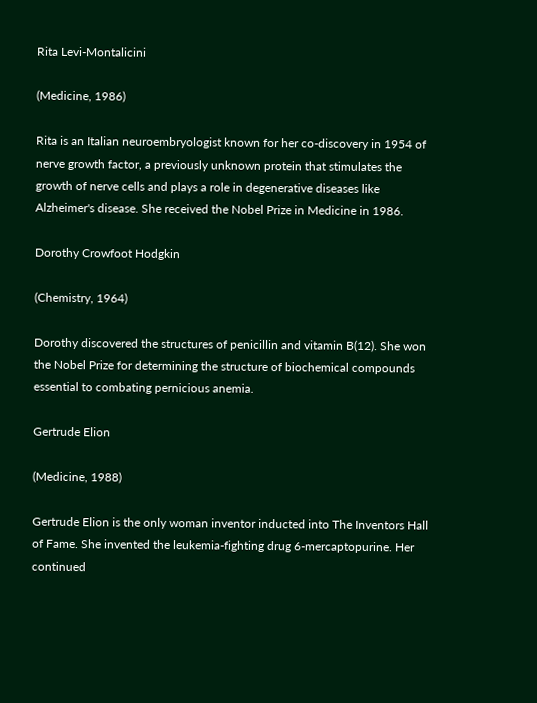Rita Levi-Montalicini

(Medicine, 1986)

Rita is an Italian neuroembryologist known for her co-discovery in 1954 of nerve growth factor, a previously unknown protein that stimulates the growth of nerve cells and plays a role in degenerative diseases like Alzheimer's disease. She received the Nobel Prize in Medicine in 1986.

Dorothy Crowfoot Hodgkin

(Chemistry, 1964)

Dorothy discovered the structures of penicillin and vitamin B(12). She won the Nobel Prize for determining the structure of biochemical compounds essential to combating pernicious anemia.

Gertrude Elion

(Medicine, 1988)

Gertrude Elion is the only woman inventor inducted into The Inventors Hall of Fame. She invented the leukemia-fighting drug 6-mercaptopurine. Her continued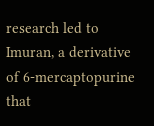research led to Imuran, a derivative of 6-mercaptopurine that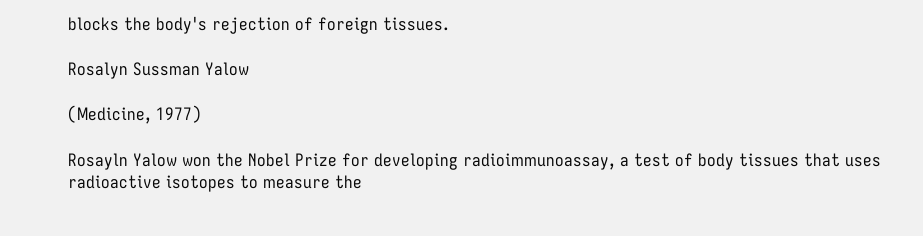blocks the body's rejection of foreign tissues.

Rosalyn Sussman Yalow

(Medicine, 1977)

Rosayln Yalow won the Nobel Prize for developing radioimmunoassay, a test of body tissues that uses radioactive isotopes to measure the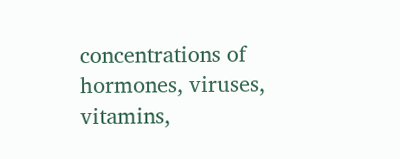concentrations of hormones, viruses, vitamins,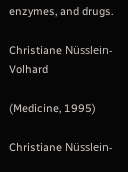enzymes, and drugs.

Christiane Nüsslein-Volhard

(Medicine, 1995)

Christiane Nüsslein-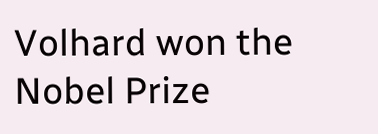Volhard won the Nobel Prize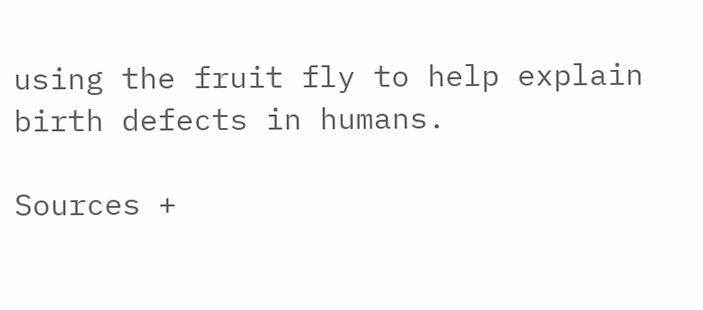using the fruit fly to help explain birth defects in humans.

Sources +